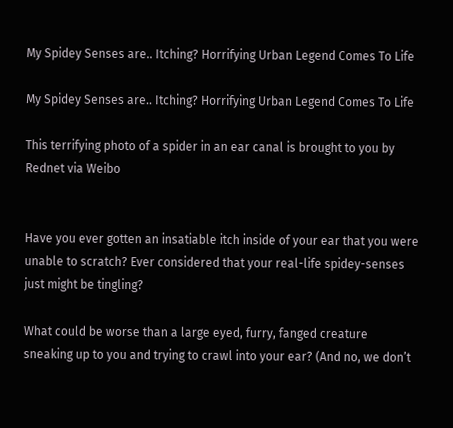My Spidey Senses are.. Itching? Horrifying Urban Legend Comes To Life

My Spidey Senses are.. Itching? Horrifying Urban Legend Comes To Life

This terrifying photo of a spider in an ear canal is brought to you by Rednet via Weibo


Have you ever gotten an insatiable itch inside of your ear that you were unable to scratch? Ever considered that your real-life spidey-senses just might be tingling?

What could be worse than a large eyed, furry, fanged creature sneaking up to you and trying to crawl into your ear? (And no, we don’t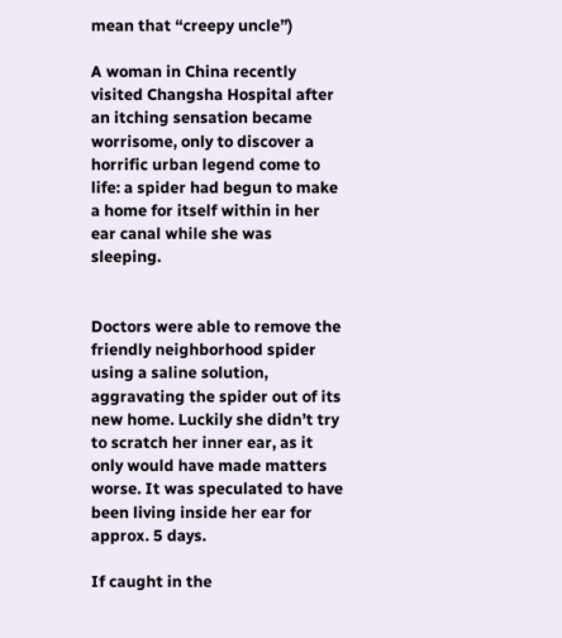mean that “creepy uncle”)

A woman in China recently visited Changsha Hospital after an itching sensation became worrisome, only to discover a horrific urban legend come to life: a spider had begun to make a home for itself within in her ear canal while she was sleeping.


Doctors were able to remove the friendly neighborhood spider using a saline solution, aggravating the spider out of its new home. Luckily she didn’t try to scratch her inner ear, as it only would have made matters worse. It was speculated to have been living inside her ear for approx. 5 days.

If caught in the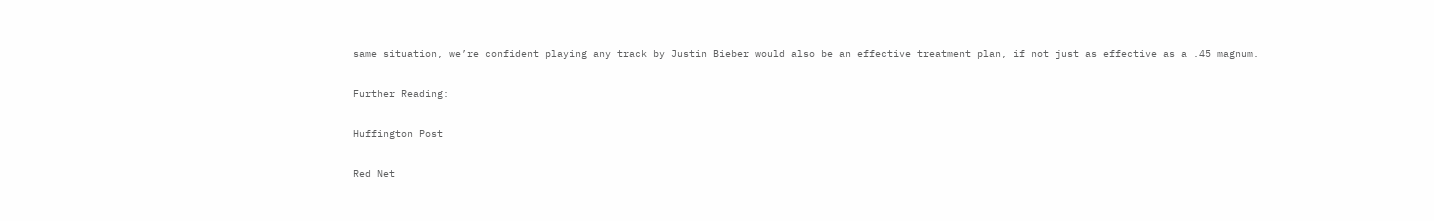same situation, we’re confident playing any track by Justin Bieber would also be an effective treatment plan, if not just as effective as a .45 magnum.

Further Reading:

Huffington Post

Red Net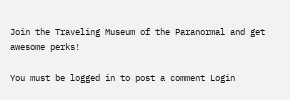Join the Traveling Museum of the Paranormal and get awesome perks!

You must be logged in to post a comment Login